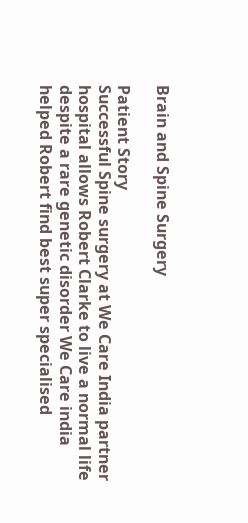Brain and Spine Surgery

Patient Story
Successful Spine surgery at We Care India partner hospital allows Robert Clarke to live a normal life despite a rare genetic disorder We Care india helped Robert find best super specialised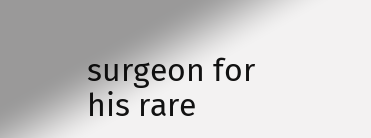surgeon for his rare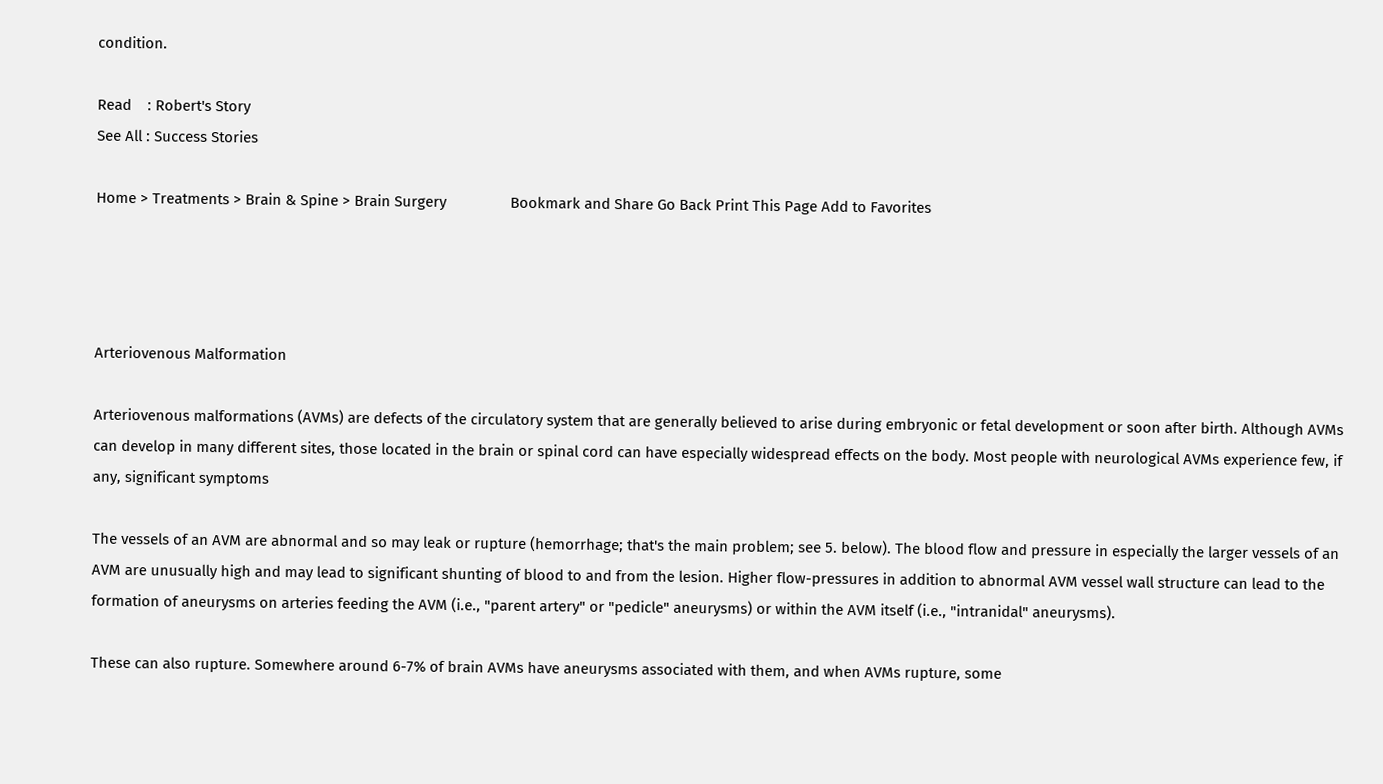condition.

Read    : Robert's Story
See All : Success Stories

Home > Treatments > Brain & Spine > Brain Surgery                Bookmark and Share Go Back Print This Page Add to Favorites




Arteriovenous Malformation

Arteriovenous malformations (AVMs) are defects of the circulatory system that are generally believed to arise during embryonic or fetal development or soon after birth. Although AVMs can develop in many different sites, those located in the brain or spinal cord can have especially widespread effects on the body. Most people with neurological AVMs experience few, if any, significant symptoms

The vessels of an AVM are abnormal and so may leak or rupture (hemorrhage; that's the main problem; see 5. below). The blood flow and pressure in especially the larger vessels of an AVM are unusually high and may lead to significant shunting of blood to and from the lesion. Higher flow-pressures in addition to abnormal AVM vessel wall structure can lead to the formation of aneurysms on arteries feeding the AVM (i.e., "parent artery" or "pedicle" aneurysms) or within the AVM itself (i.e., "intranidal" aneurysms).

These can also rupture. Somewhere around 6-7% of brain AVMs have aneurysms associated with them, and when AVMs rupture, some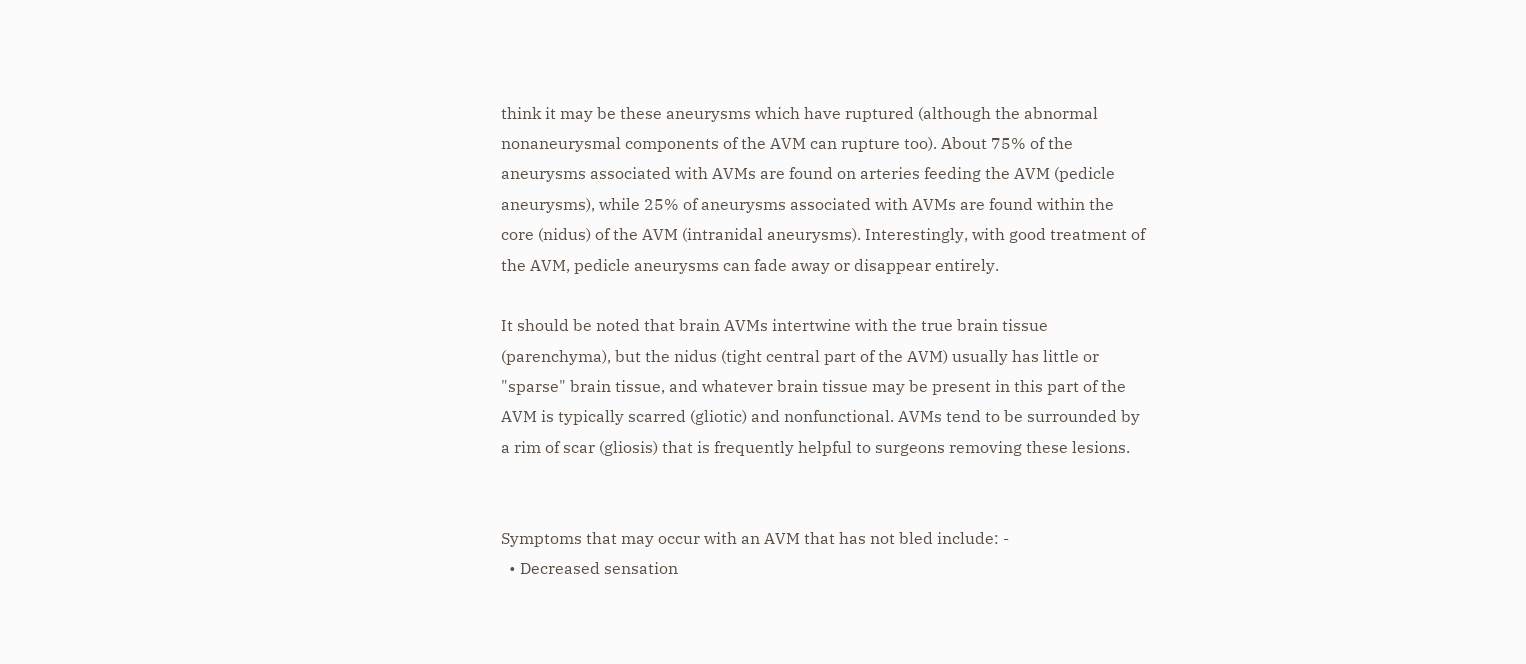think it may be these aneurysms which have ruptured (although the abnormal nonaneurysmal components of the AVM can rupture too). About 75% of the aneurysms associated with AVMs are found on arteries feeding the AVM (pedicle aneurysms), while 25% of aneurysms associated with AVMs are found within the core (nidus) of the AVM (intranidal aneurysms). Interestingly, with good treatment of the AVM, pedicle aneurysms can fade away or disappear entirely.

It should be noted that brain AVMs intertwine with the true brain tissue (parenchyma), but the nidus (tight central part of the AVM) usually has little or "sparse" brain tissue, and whatever brain tissue may be present in this part of the AVM is typically scarred (gliotic) and nonfunctional. AVMs tend to be surrounded by a rim of scar (gliosis) that is frequently helpful to surgeons removing these lesions.


Symptoms that may occur with an AVM that has not bled include: -
  • Decreased sensation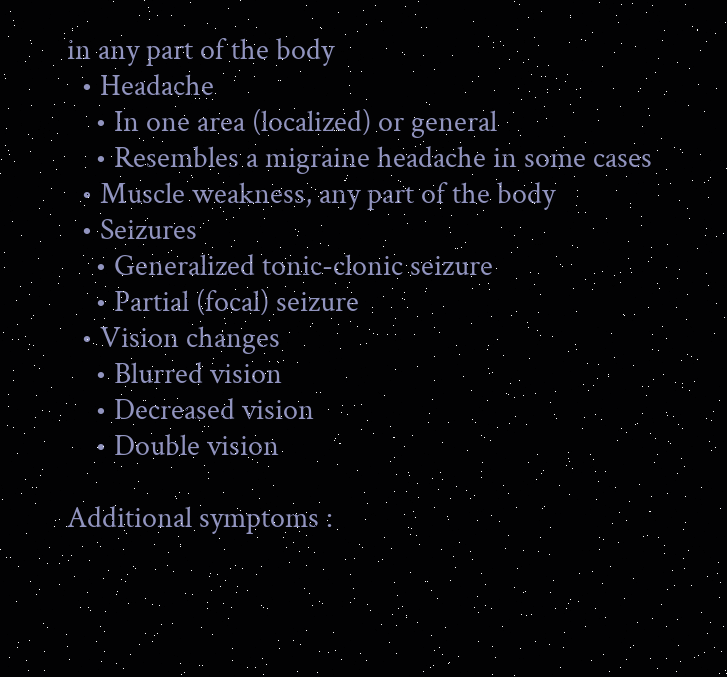in any part of the body
  • Headache
    • In one area (localized) or general
    • Resembles a migraine headache in some cases
  • Muscle weakness, any part of the body
  • Seizures
    • Generalized tonic-clonic seizure
    • Partial (focal) seizure
  • Vision changes
    • Blurred vision
    • Decreased vision
    • Double vision

Additional symptoms :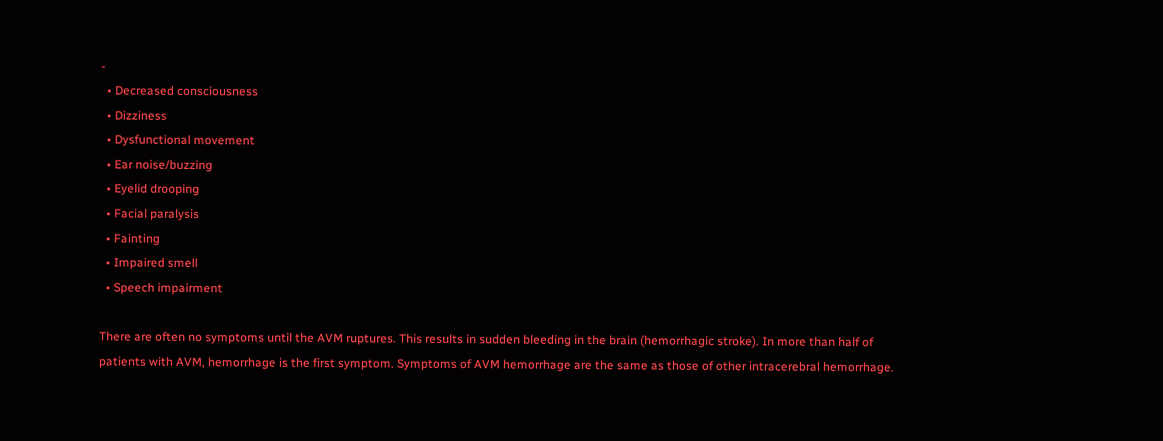-
  • Decreased consciousness
  • Dizziness
  • Dysfunctional movement
  • Ear noise/buzzing
  • Eyelid drooping
  • Facial paralysis
  • Fainting
  • Impaired smell
  • Speech impairment

There are often no symptoms until the AVM ruptures. This results in sudden bleeding in the brain (hemorrhagic stroke). In more than half of patients with AVM, hemorrhage is the first symptom. Symptoms of AVM hemorrhage are the same as those of other intracerebral hemorrhage.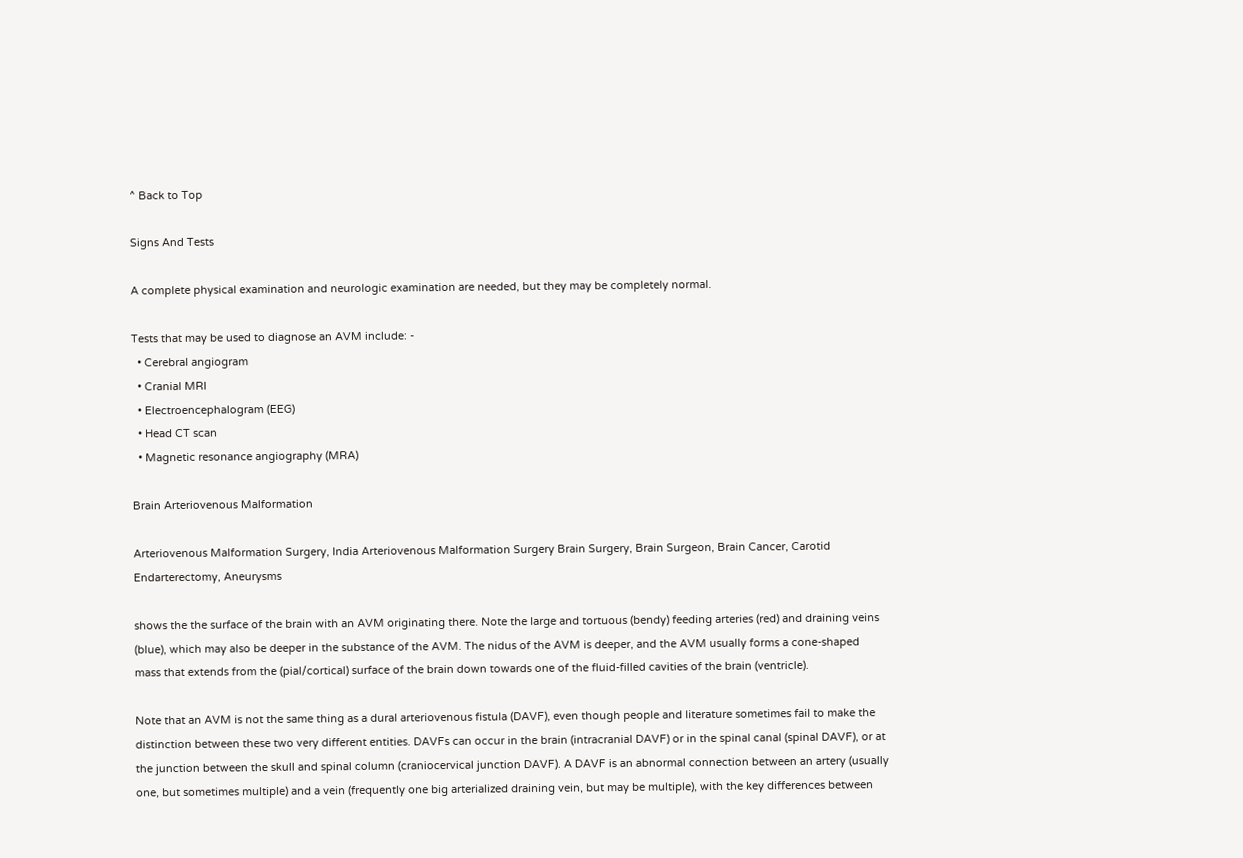^ Back to Top

Signs And Tests

A complete physical examination and neurologic examination are needed, but they may be completely normal.

Tests that may be used to diagnose an AVM include: -
  • Cerebral angiogram
  • Cranial MRI
  • Electroencephalogram (EEG)
  • Head CT scan
  • Magnetic resonance angiography (MRA)

Brain Arteriovenous Malformation

Arteriovenous Malformation Surgery, India Arteriovenous Malformation Surgery Brain Surgery, Brain Surgeon, Brain Cancer, Carotid Endarterectomy, Aneurysms

shows the the surface of the brain with an AVM originating there. Note the large and tortuous (bendy) feeding arteries (red) and draining veins (blue), which may also be deeper in the substance of the AVM. The nidus of the AVM is deeper, and the AVM usually forms a cone-shaped mass that extends from the (pial/cortical) surface of the brain down towards one of the fluid-filled cavities of the brain (ventricle).

Note that an AVM is not the same thing as a dural arteriovenous fistula (DAVF), even though people and literature sometimes fail to make the distinction between these two very different entities. DAVFs can occur in the brain (intracranial DAVF) or in the spinal canal (spinal DAVF), or at the junction between the skull and spinal column (craniocervical junction DAVF). A DAVF is an abnormal connection between an artery (usually one, but sometimes multiple) and a vein (frequently one big arterialized draining vein, but may be multiple), with the key differences between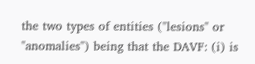the two types of entities ("lesions" or "anomalies") being that the DAVF: (i) is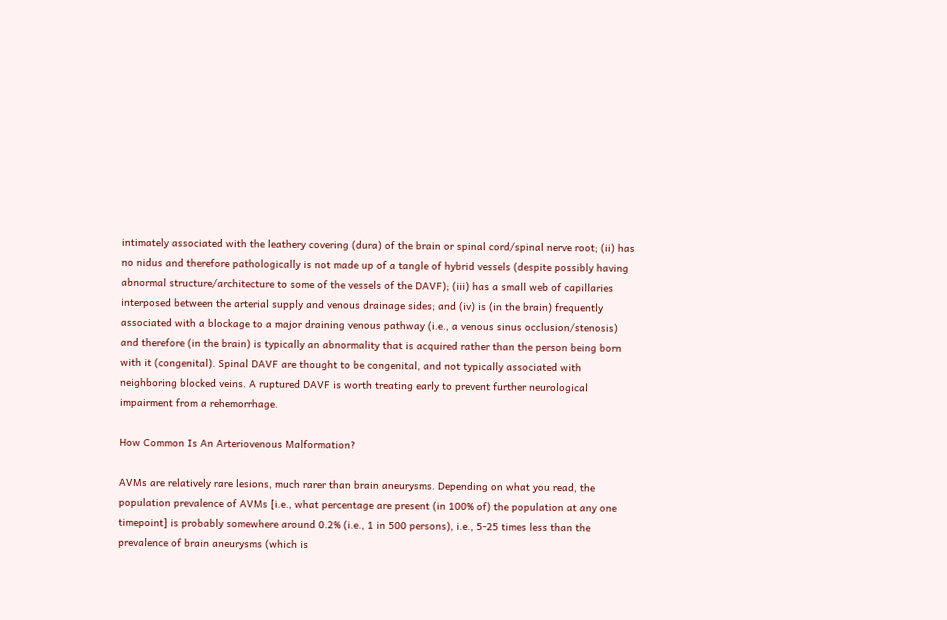intimately associated with the leathery covering (dura) of the brain or spinal cord/spinal nerve root; (ii) has no nidus and therefore pathologically is not made up of a tangle of hybrid vessels (despite possibly having abnormal structure/architecture to some of the vessels of the DAVF); (iii) has a small web of capillaries interposed between the arterial supply and venous drainage sides; and (iv) is (in the brain) frequently associated with a blockage to a major draining venous pathway (i.e., a venous sinus occlusion/stenosis) and therefore (in the brain) is typically an abnormality that is acquired rather than the person being born with it (congenital). Spinal DAVF are thought to be congenital, and not typically associated with neighboring blocked veins. A ruptured DAVF is worth treating early to prevent further neurological impairment from a rehemorrhage.

How Common Is An Arteriovenous Malformation?

AVMs are relatively rare lesions, much rarer than brain aneurysms. Depending on what you read, the population prevalence of AVMs [i.e., what percentage are present (in 100% of) the population at any one timepoint] is probably somewhere around 0.2% (i.e., 1 in 500 persons), i.e., 5-25 times less than the prevalence of brain aneurysms (which is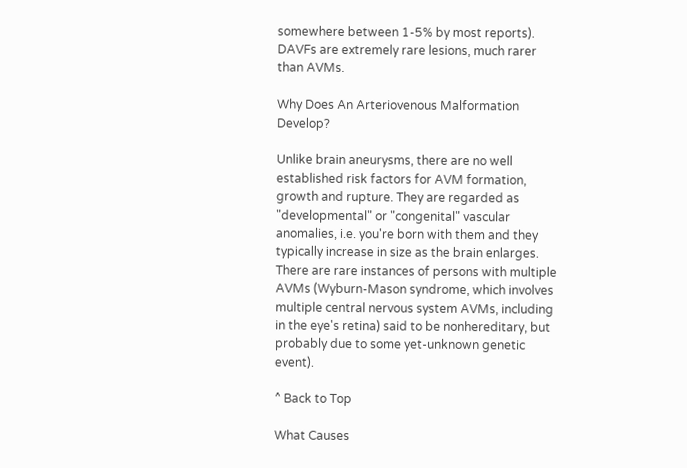somewhere between 1-5% by most reports). DAVFs are extremely rare lesions, much rarer than AVMs.

Why Does An Arteriovenous Malformation Develop?

Unlike brain aneurysms, there are no well established risk factors for AVM formation, growth and rupture. They are regarded as "developmental" or "congenital" vascular anomalies, i.e. you're born with them and they typically increase in size as the brain enlarges. There are rare instances of persons with multiple AVMs (Wyburn-Mason syndrome, which involves multiple central nervous system AVMs, including in the eye's retina) said to be nonhereditary, but probably due to some yet-unknown genetic event).

^ Back to Top

What Causes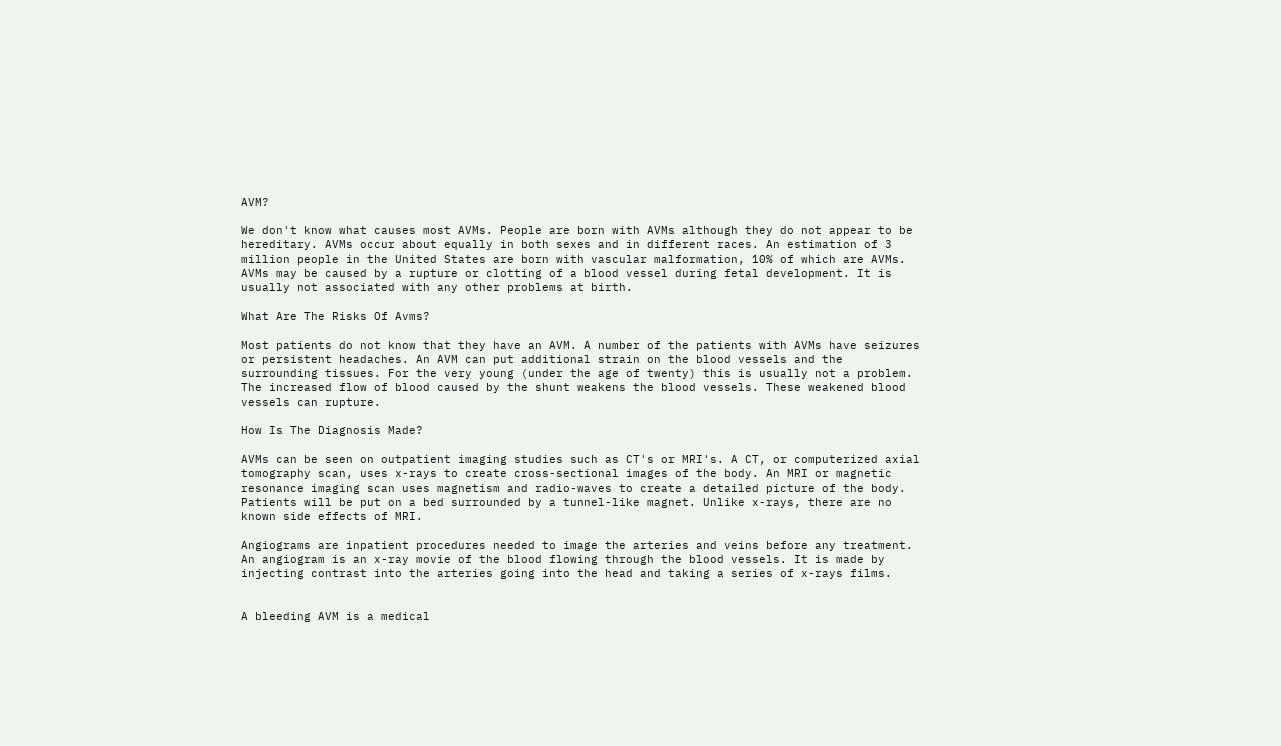AVM?

We don't know what causes most AVMs. People are born with AVMs although they do not appear to be hereditary. AVMs occur about equally in both sexes and in different races. An estimation of 3 million people in the United States are born with vascular malformation, 10% of which are AVMs. AVMs may be caused by a rupture or clotting of a blood vessel during fetal development. It is usually not associated with any other problems at birth.

What Are The Risks Of Avms?

Most patients do not know that they have an AVM. A number of the patients with AVMs have seizures or persistent headaches. An AVM can put additional strain on the blood vessels and the surrounding tissues. For the very young (under the age of twenty) this is usually not a problem. The increased flow of blood caused by the shunt weakens the blood vessels. These weakened blood vessels can rupture.

How Is The Diagnosis Made?

AVMs can be seen on outpatient imaging studies such as CT's or MRI's. A CT, or computerized axial tomography scan, uses x-rays to create cross-sectional images of the body. An MRI or magnetic resonance imaging scan uses magnetism and radio-waves to create a detailed picture of the body. Patients will be put on a bed surrounded by a tunnel-like magnet. Unlike x-rays, there are no known side effects of MRI.

Angiograms are inpatient procedures needed to image the arteries and veins before any treatment. An angiogram is an x-ray movie of the blood flowing through the blood vessels. It is made by injecting contrast into the arteries going into the head and taking a series of x-rays films.


A bleeding AVM is a medical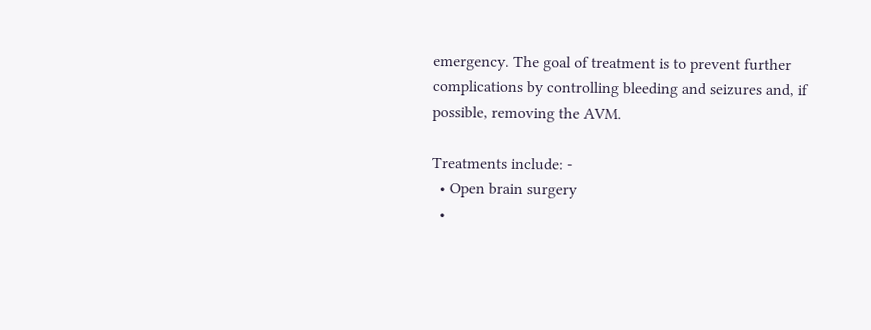emergency. The goal of treatment is to prevent further complications by controlling bleeding and seizures and, if possible, removing the AVM.

Treatments include: -
  • Open brain surgery
  •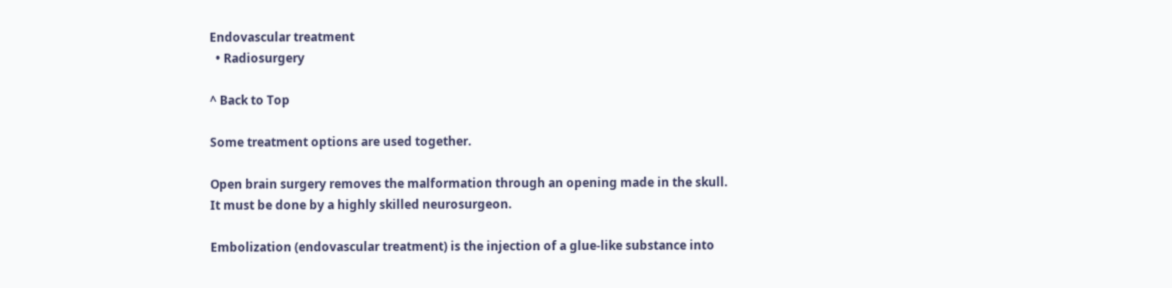Endovascular treatment
  • Radiosurgery

^ Back to Top

Some treatment options are used together.

Open brain surgery removes the malformation through an opening made in the skull. It must be done by a highly skilled neurosurgeon.

Embolization (endovascular treatment) is the injection of a glue-like substance into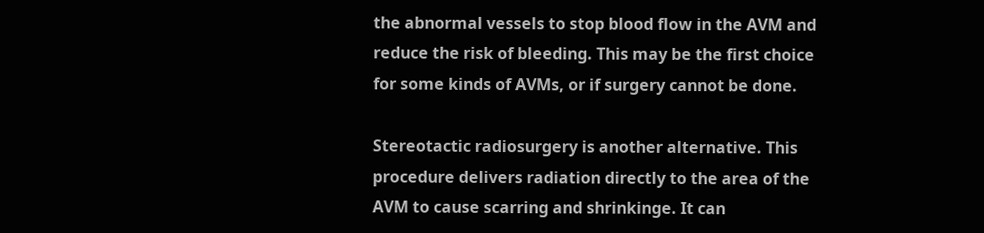the abnormal vessels to stop blood flow in the AVM and reduce the risk of bleeding. This may be the first choice for some kinds of AVMs, or if surgery cannot be done.

Stereotactic radiosurgery is another alternative. This procedure delivers radiation directly to the area of the AVM to cause scarring and shrinkinge. It can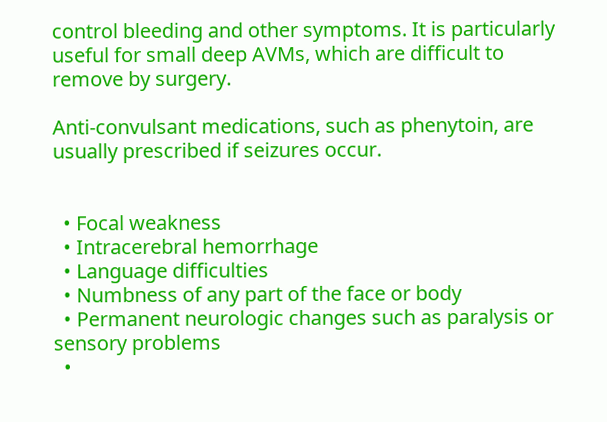control bleeding and other symptoms. It is particularly useful for small deep AVMs, which are difficult to remove by surgery.

Anti-convulsant medications, such as phenytoin, are usually prescribed if seizures occur.


  • Focal weakness
  • Intracerebral hemorrhage
  • Language difficulties
  • Numbness of any part of the face or body
  • Permanent neurologic changes such as paralysis or sensory problems
  •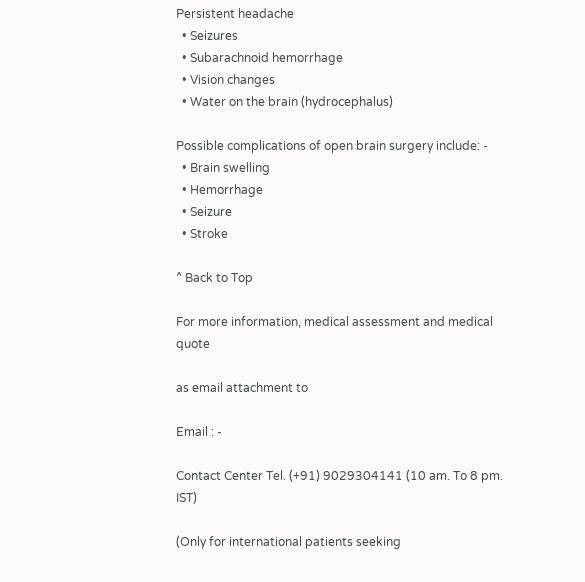Persistent headache
  • Seizures
  • Subarachnoid hemorrhage
  • Vision changes
  • Water on the brain (hydrocephalus)

Possible complications of open brain surgery include: -
  • Brain swelling
  • Hemorrhage
  • Seizure
  • Stroke

^ Back to Top

For more information, medical assessment and medical quote

as email attachment to

Email : -

Contact Center Tel. (+91) 9029304141 (10 am. To 8 pm. IST)

(Only for international patients seeking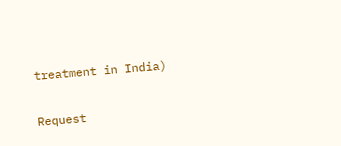treatment in India)


Request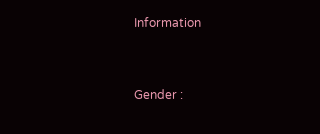Information


Gender :